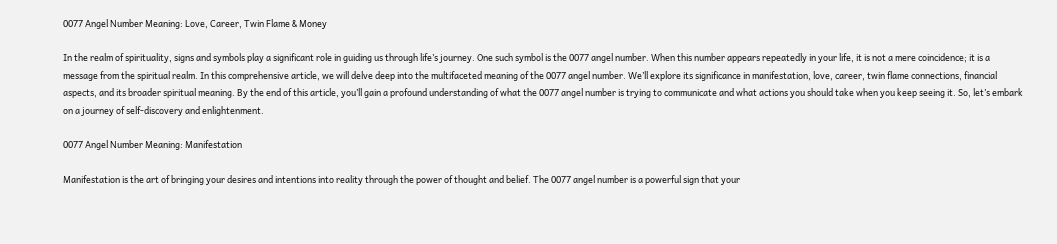0077 Angel Number Meaning: Love, Career, Twin Flame & Money

In the realm of spirituality, signs and symbols play a significant role in guiding us through life’s journey. One such symbol is the 0077 angel number. When this number appears repeatedly in your life, it is not a mere coincidence; it is a message from the spiritual realm. In this comprehensive article, we will delve deep into the multifaceted meaning of the 0077 angel number. We’ll explore its significance in manifestation, love, career, twin flame connections, financial aspects, and its broader spiritual meaning. By the end of this article, you’ll gain a profound understanding of what the 0077 angel number is trying to communicate and what actions you should take when you keep seeing it. So, let’s embark on a journey of self-discovery and enlightenment.

0077 Angel Number Meaning: Manifestation

Manifestation is the art of bringing your desires and intentions into reality through the power of thought and belief. The 0077 angel number is a powerful sign that your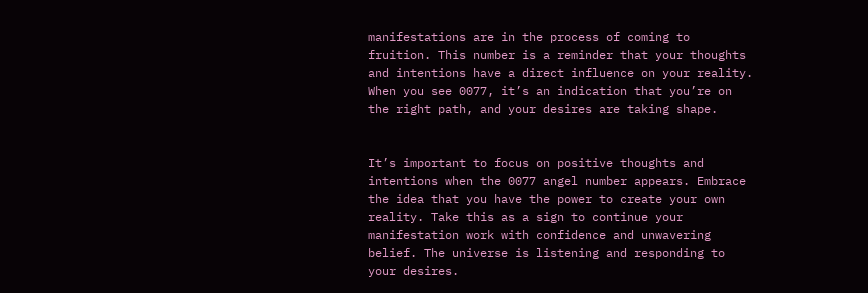manifestations are in the process of coming to fruition. This number is a reminder that your thoughts and intentions have a direct influence on your reality. When you see 0077, it’s an indication that you’re on the right path, and your desires are taking shape.


It’s important to focus on positive thoughts and intentions when the 0077 angel number appears. Embrace the idea that you have the power to create your own reality. Take this as a sign to continue your manifestation work with confidence and unwavering belief. The universe is listening and responding to your desires.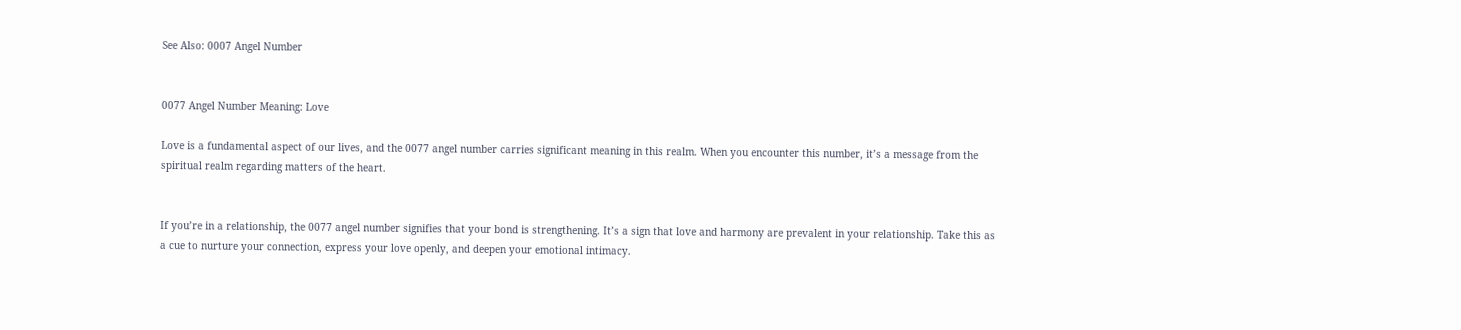See Also: 0007 Angel Number


0077 Angel Number Meaning: Love

Love is a fundamental aspect of our lives, and the 0077 angel number carries significant meaning in this realm. When you encounter this number, it’s a message from the spiritual realm regarding matters of the heart.


If you’re in a relationship, the 0077 angel number signifies that your bond is strengthening. It’s a sign that love and harmony are prevalent in your relationship. Take this as a cue to nurture your connection, express your love openly, and deepen your emotional intimacy.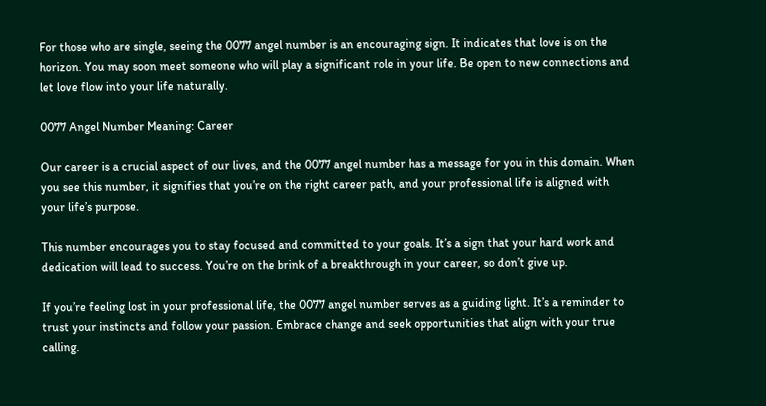For those who are single, seeing the 0077 angel number is an encouraging sign. It indicates that love is on the horizon. You may soon meet someone who will play a significant role in your life. Be open to new connections and let love flow into your life naturally.

0077 Angel Number Meaning: Career

Our career is a crucial aspect of our lives, and the 0077 angel number has a message for you in this domain. When you see this number, it signifies that you’re on the right career path, and your professional life is aligned with your life’s purpose.

This number encourages you to stay focused and committed to your goals. It’s a sign that your hard work and dedication will lead to success. You’re on the brink of a breakthrough in your career, so don’t give up.

If you’re feeling lost in your professional life, the 0077 angel number serves as a guiding light. It’s a reminder to trust your instincts and follow your passion. Embrace change and seek opportunities that align with your true calling.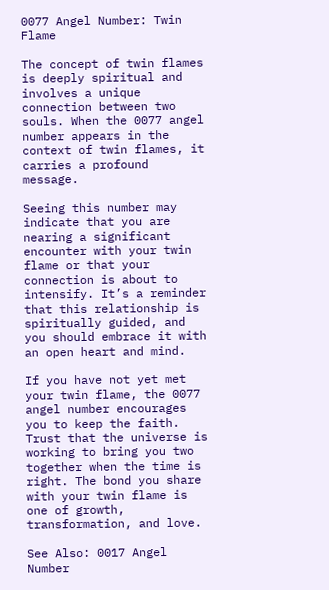0077 Angel Number: Twin Flame

The concept of twin flames is deeply spiritual and involves a unique connection between two souls. When the 0077 angel number appears in the context of twin flames, it carries a profound message.

Seeing this number may indicate that you are nearing a significant encounter with your twin flame or that your connection is about to intensify. It’s a reminder that this relationship is spiritually guided, and you should embrace it with an open heart and mind.

If you have not yet met your twin flame, the 0077 angel number encourages you to keep the faith. Trust that the universe is working to bring you two together when the time is right. The bond you share with your twin flame is one of growth, transformation, and love.

See Also: 0017 Angel Number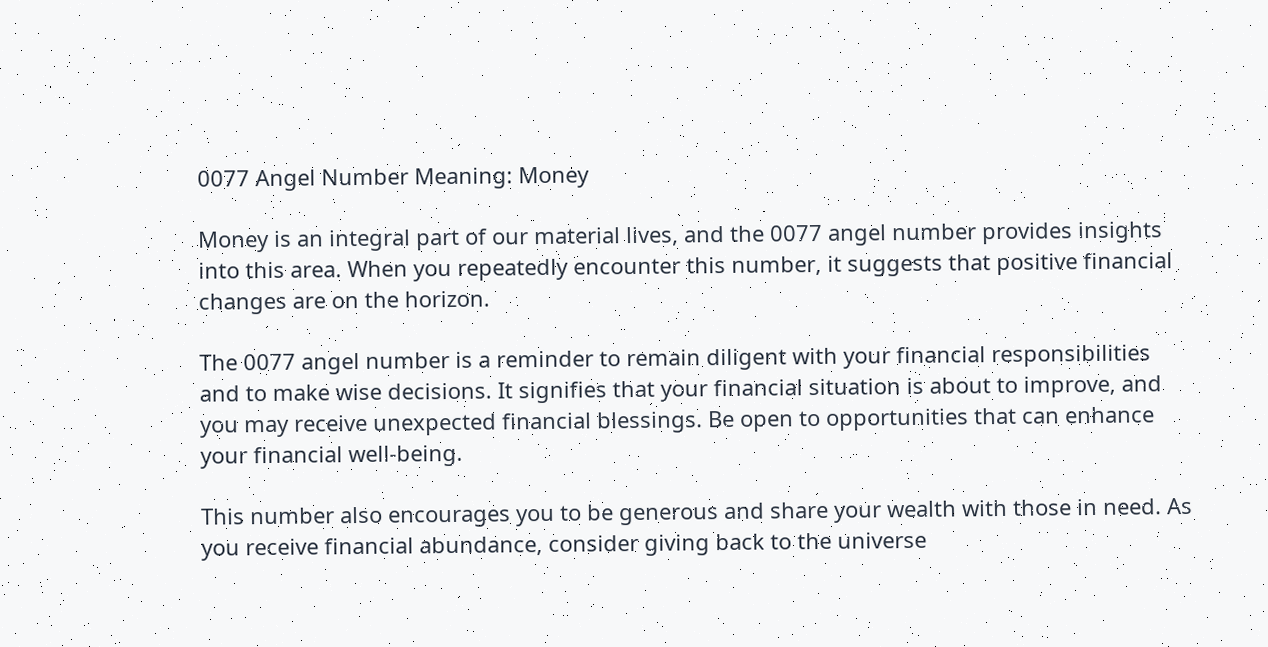0077 Angel Number Meaning: Money

Money is an integral part of our material lives, and the 0077 angel number provides insights into this area. When you repeatedly encounter this number, it suggests that positive financial changes are on the horizon.

The 0077 angel number is a reminder to remain diligent with your financial responsibilities and to make wise decisions. It signifies that your financial situation is about to improve, and you may receive unexpected financial blessings. Be open to opportunities that can enhance your financial well-being.

This number also encourages you to be generous and share your wealth with those in need. As you receive financial abundance, consider giving back to the universe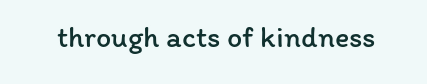through acts of kindness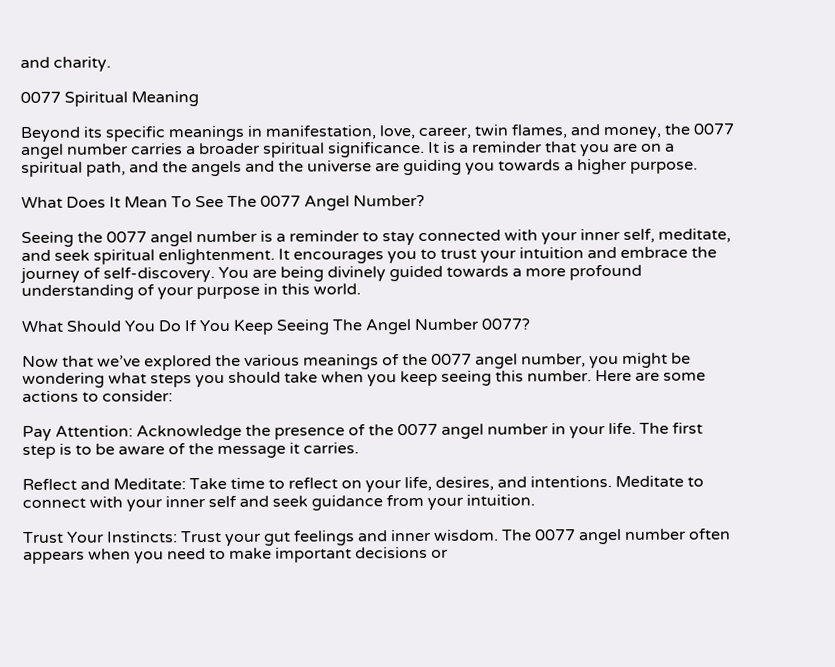and charity.

0077 Spiritual Meaning

Beyond its specific meanings in manifestation, love, career, twin flames, and money, the 0077 angel number carries a broader spiritual significance. It is a reminder that you are on a spiritual path, and the angels and the universe are guiding you towards a higher purpose.

What Does It Mean To See The 0077 Angel Number?

Seeing the 0077 angel number is a reminder to stay connected with your inner self, meditate, and seek spiritual enlightenment. It encourages you to trust your intuition and embrace the journey of self-discovery. You are being divinely guided towards a more profound understanding of your purpose in this world.

What Should You Do If You Keep Seeing The Angel Number 0077?

Now that we’ve explored the various meanings of the 0077 angel number, you might be wondering what steps you should take when you keep seeing this number. Here are some actions to consider:

Pay Attention: Acknowledge the presence of the 0077 angel number in your life. The first step is to be aware of the message it carries.

Reflect and Meditate: Take time to reflect on your life, desires, and intentions. Meditate to connect with your inner self and seek guidance from your intuition.

Trust Your Instincts: Trust your gut feelings and inner wisdom. The 0077 angel number often appears when you need to make important decisions or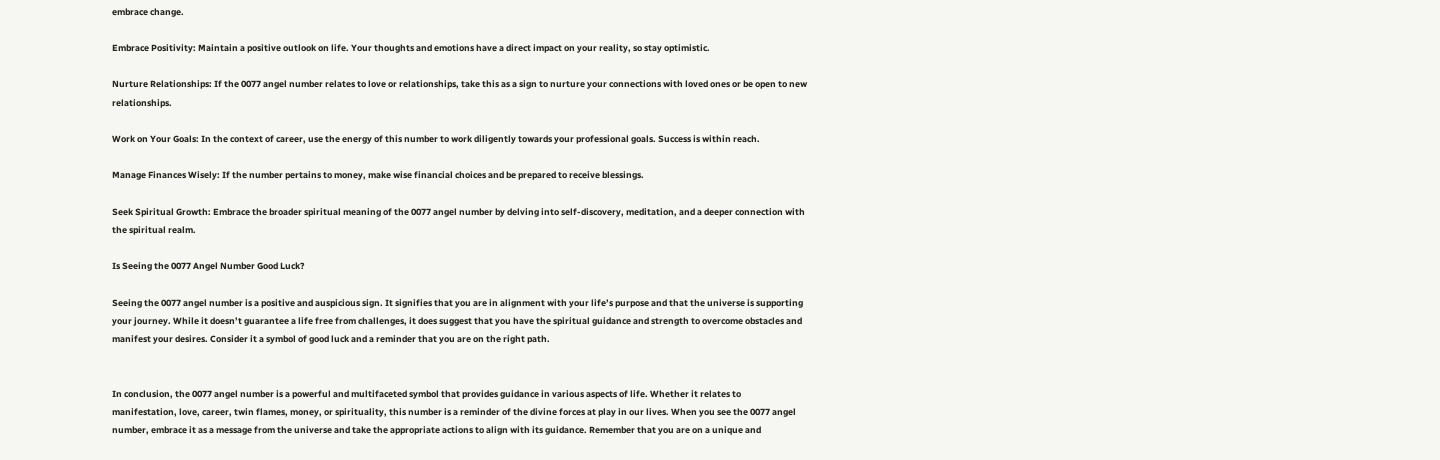embrace change.

Embrace Positivity: Maintain a positive outlook on life. Your thoughts and emotions have a direct impact on your reality, so stay optimistic.

Nurture Relationships: If the 0077 angel number relates to love or relationships, take this as a sign to nurture your connections with loved ones or be open to new relationships.

Work on Your Goals: In the context of career, use the energy of this number to work diligently towards your professional goals. Success is within reach.

Manage Finances Wisely: If the number pertains to money, make wise financial choices and be prepared to receive blessings.

Seek Spiritual Growth: Embrace the broader spiritual meaning of the 0077 angel number by delving into self-discovery, meditation, and a deeper connection with the spiritual realm.

Is Seeing the 0077 Angel Number Good Luck?

Seeing the 0077 angel number is a positive and auspicious sign. It signifies that you are in alignment with your life’s purpose and that the universe is supporting your journey. While it doesn’t guarantee a life free from challenges, it does suggest that you have the spiritual guidance and strength to overcome obstacles and manifest your desires. Consider it a symbol of good luck and a reminder that you are on the right path.


In conclusion, the 0077 angel number is a powerful and multifaceted symbol that provides guidance in various aspects of life. Whether it relates to manifestation, love, career, twin flames, money, or spirituality, this number is a reminder of the divine forces at play in our lives. When you see the 0077 angel number, embrace it as a message from the universe and take the appropriate actions to align with its guidance. Remember that you are on a unique and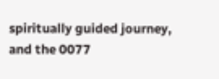spiritually guided journey, and the 0077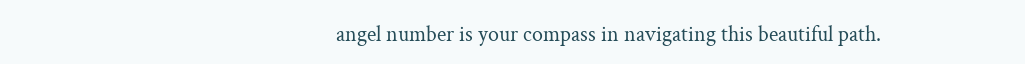angel number is your compass in navigating this beautiful path.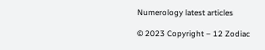Numerology latest articles

© 2023 Copyright – 12 Zodiac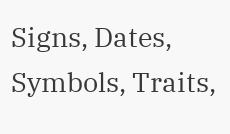Signs, Dates, Symbols, Traits,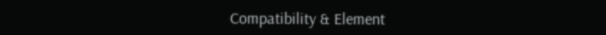Compatibility & Element